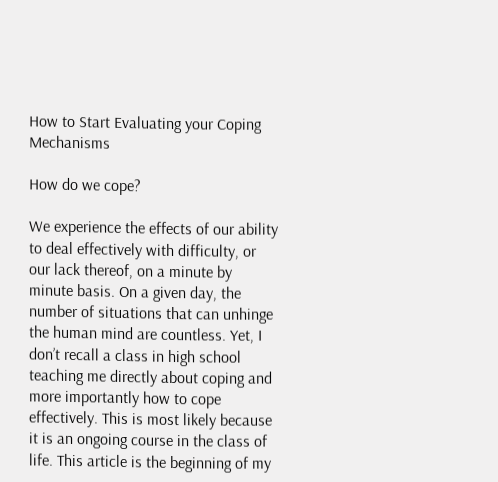How to Start Evaluating your Coping Mechanisms

How do we cope?

We experience the effects of our ability to deal effectively with difficulty, or our lack thereof, on a minute by minute basis. On a given day, the number of situations that can unhinge the human mind are countless. Yet, I don’t recall a class in high school teaching me directly about coping and more importantly how to cope effectively. This is most likely because it is an ongoing course in the class of life. This article is the beginning of my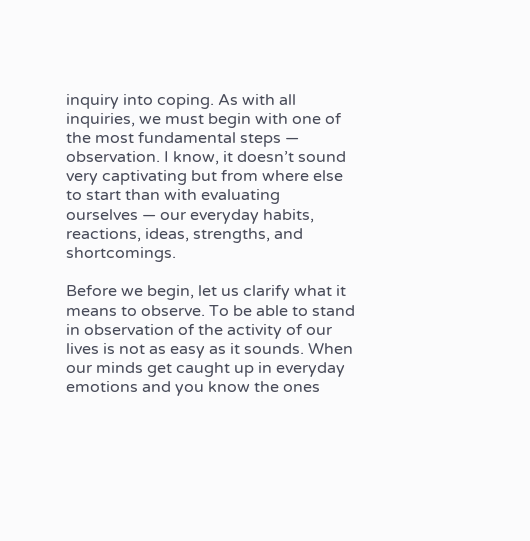inquiry into coping. As with all inquiries, we must begin with one of the most fundamental steps — observation. I know, it doesn’t sound very captivating but from where else to start than with evaluating ourselves — our everyday habits, reactions, ideas, strengths, and shortcomings.

Before we begin, let us clarify what it means to observe. To be able to stand in observation of the activity of our lives is not as easy as it sounds. When our minds get caught up in everyday emotions and you know the ones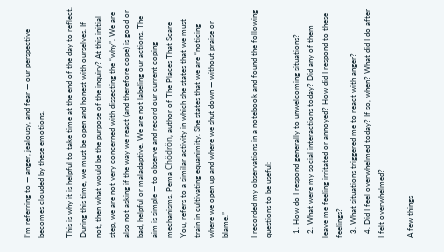I’m referring to — anger, jealousy, and fear — our perspective becomes clouded by these emotions.

This is why it is helpful to take time at the end of the day to reflect. During this time, we must be open and honest with ourselves. If not, then what would be the purpose of the inquiry? At this initial step, we are not very concerned with dissecting the “why”. We are also not asking if the way we react (and therefore cope) is good or bad, helpful or maladaptive. We are not labeling our actions. The aim is simple — to observe and record our current coping mechanisms. Pema Chödrön, author of The Places That Scare You, refers to a similar activity in which she states that we must train in cultivating equanimity. She states that we are “noticing where we open up and where we shut down — without praise or blame.”

I recorded my observations in a notebook and found the following questions to be useful:

  1. How do I respond generally to unwelcoming situations?
  2. What were my social interactions today? Did any of them leave me feeling irritated or annoyed? How did I respond to these feelings?
  3. What situations triggered me to react with anger?
  4. Did I feel overwhelmed today? If so, when? What did I do after I felt overwhelmed?

A few things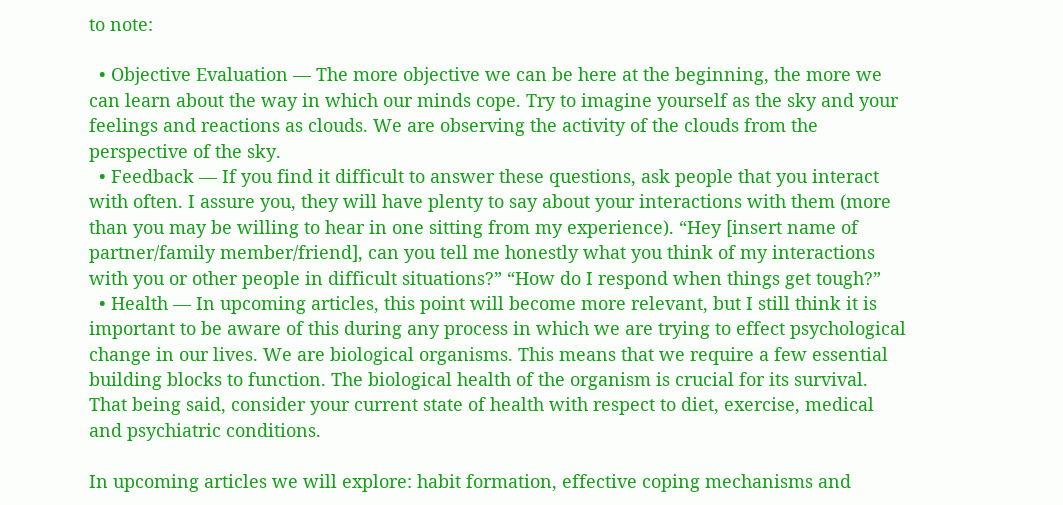to note:

  • Objective Evaluation — The more objective we can be here at the beginning, the more we can learn about the way in which our minds cope. Try to imagine yourself as the sky and your feelings and reactions as clouds. We are observing the activity of the clouds from the perspective of the sky.
  • Feedback — If you find it difficult to answer these questions, ask people that you interact with often. I assure you, they will have plenty to say about your interactions with them (more than you may be willing to hear in one sitting from my experience). “Hey [insert name of partner/family member/friend], can you tell me honestly what you think of my interactions with you or other people in difficult situations?” “How do I respond when things get tough?”
  • Health — In upcoming articles, this point will become more relevant, but I still think it is important to be aware of this during any process in which we are trying to effect psychological change in our lives. We are biological organisms. This means that we require a few essential building blocks to function. The biological health of the organism is crucial for its survival. That being said, consider your current state of health with respect to diet, exercise, medical and psychiatric conditions.

In upcoming articles we will explore: habit formation, effective coping mechanisms and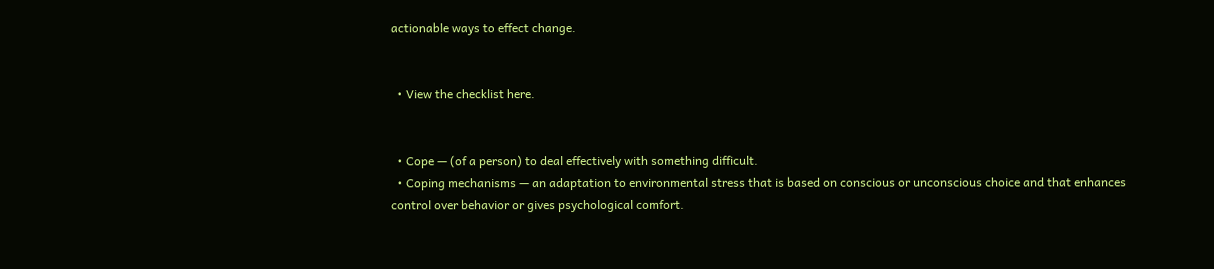actionable ways to effect change.


  • View the checklist here.


  • Cope — (of a person) to deal effectively with something difficult.
  • Coping mechanisms — an adaptation to environmental stress that is based on conscious or unconscious choice and that enhances control over behavior or gives psychological comfort.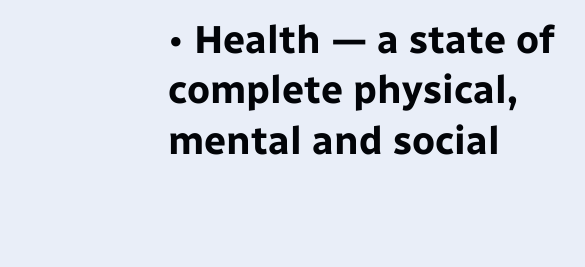• Health — a state of complete physical, mental and social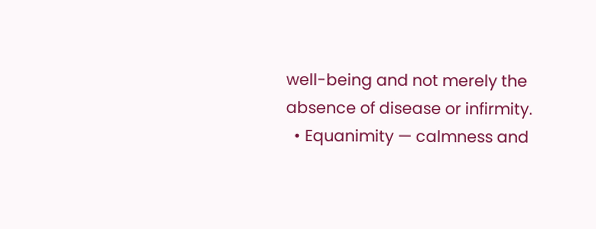well-being and not merely the absence of disease or infirmity.
  • Equanimity — calmness and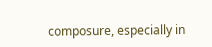composure, especially in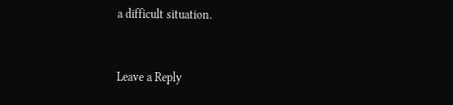a difficult situation.


Leave a Reply